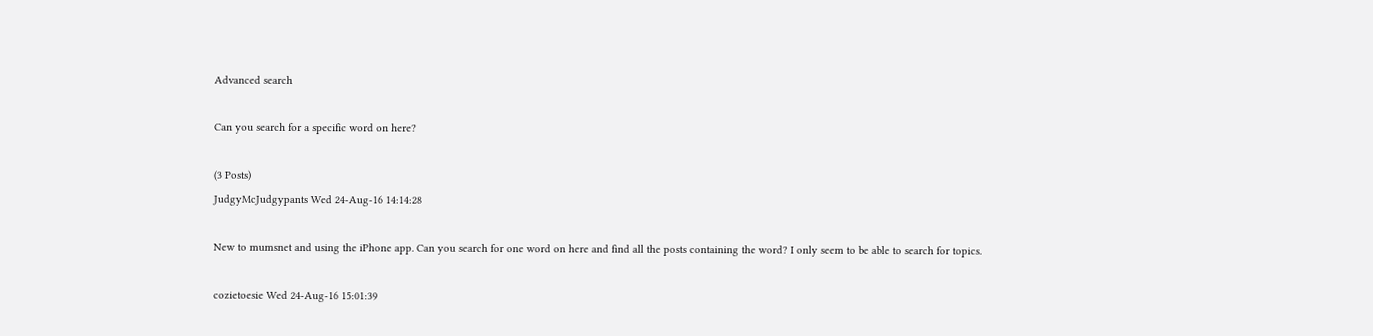Advanced search

Can you search for a specific word on here?

(3 Posts)
JudgyMcJudgypants Wed 24-Aug-16 14:14:28

New to mumsnet and using the iPhone app. Can you search for one word on here and find all the posts containing the word? I only seem to be able to search for topics.

cozietoesie Wed 24-Aug-16 15:01:39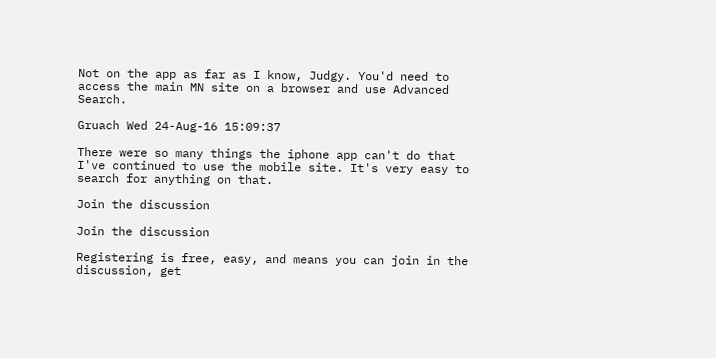Not on the app as far as I know, Judgy. You'd need to access the main MN site on a browser and use Advanced Search.

Gruach Wed 24-Aug-16 15:09:37

There were so many things the iphone app can't do that I've continued to use the mobile site. It's very easy to search for anything on that.

Join the discussion

Join the discussion

Registering is free, easy, and means you can join in the discussion, get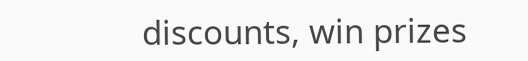discounts, win prizes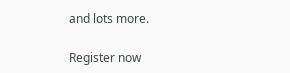and lots more.

Register now